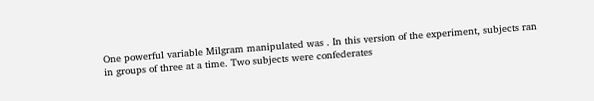One powerful variable Milgram manipulated was . In this version of the experiment, subjects ran in groups of three at a time. Two subjects were confederates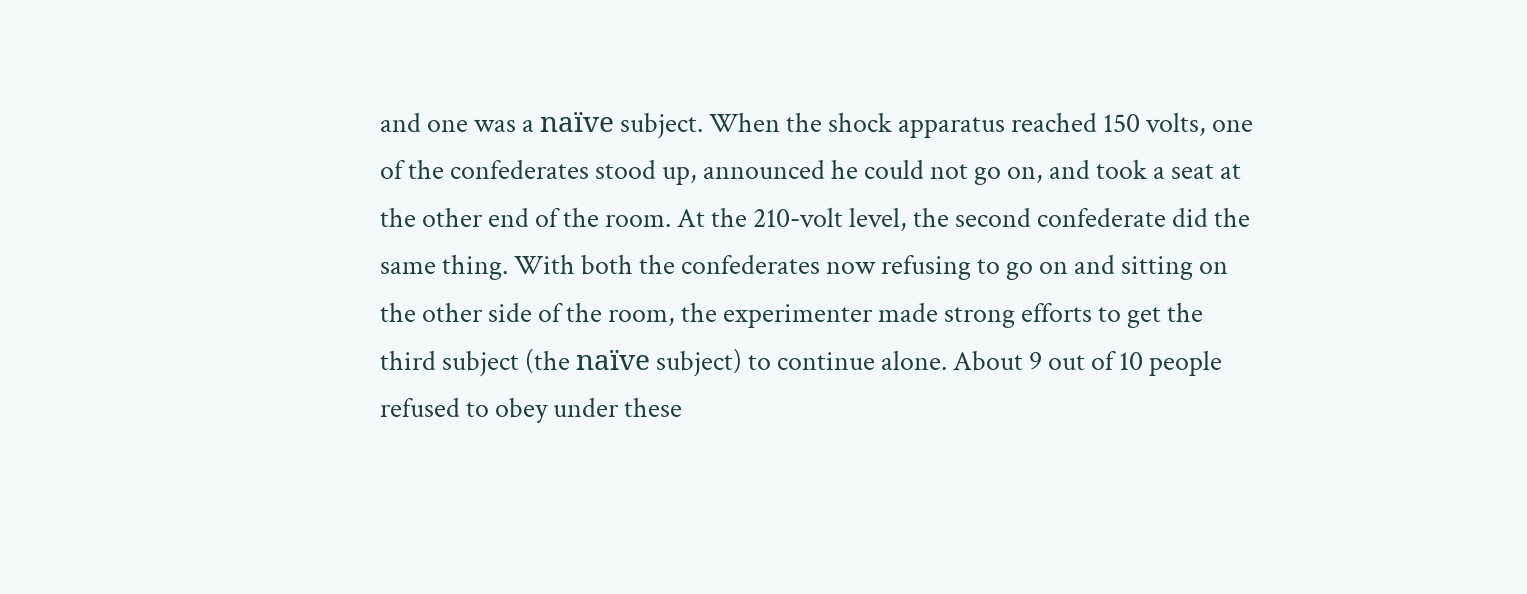and one was a naïve subject. When the shock apparatus reached 150 volts, one of the confederates stood up, announced he could not go on, and took a seat at the other end of the room. At the 210-volt level, the second confederate did the same thing. With both the confederates now refusing to go on and sitting on the other side of the room, the experimenter made strong efforts to get the third subject (the naïve subject) to continue alone. About 9 out of 10 people refused to obey under these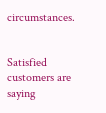circumstances.


Satisfied customers are saying